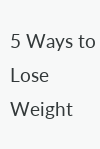5 Ways to Lose Weight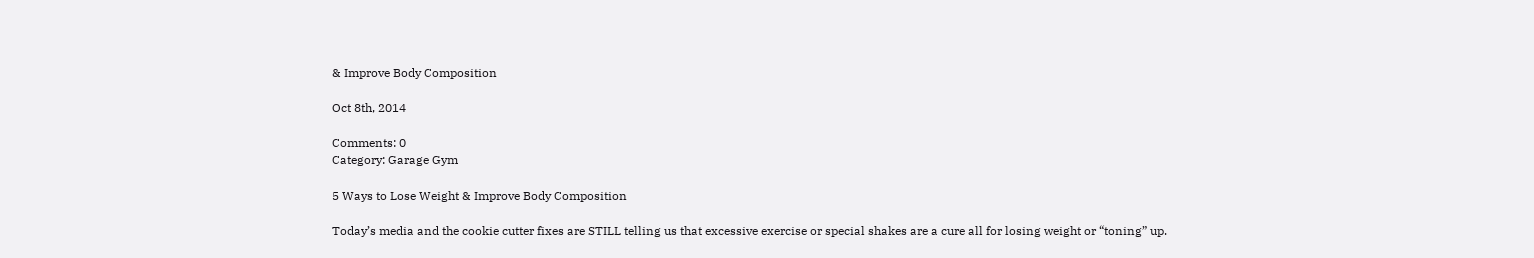& Improve Body Composition

Oct 8th, 2014

Comments: 0
Category: Garage Gym

5 Ways to Lose Weight & Improve Body Composition

Today’s media and the cookie cutter fixes are STILL telling us that excessive exercise or special shakes are a cure all for losing weight or “toning” up.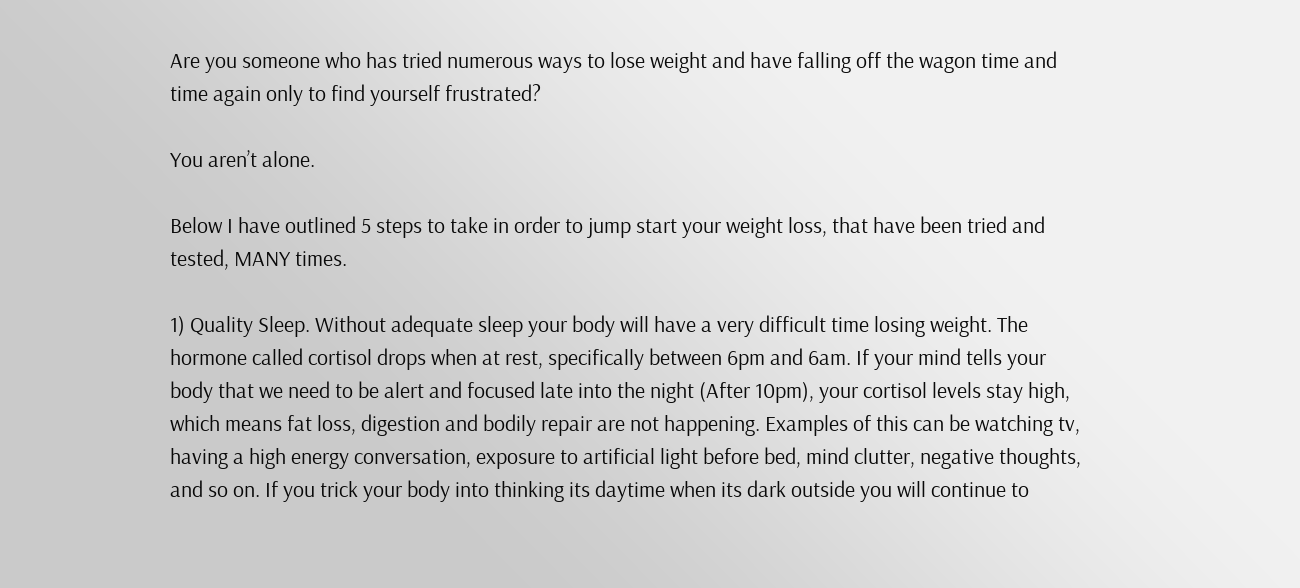Are you someone who has tried numerous ways to lose weight and have falling off the wagon time and time again only to find yourself frustrated?

You aren’t alone.

Below I have outlined 5 steps to take in order to jump start your weight loss, that have been tried and tested, MANY times.

1) Quality Sleep. Without adequate sleep your body will have a very difficult time losing weight. The hormone called cortisol drops when at rest, specifically between 6pm and 6am. If your mind tells your body that we need to be alert and focused late into the night (After 10pm), your cortisol levels stay high, which means fat loss, digestion and bodily repair are not happening. Examples of this can be watching tv, having a high energy conversation, exposure to artificial light before bed, mind clutter, negative thoughts, and so on. If you trick your body into thinking its daytime when its dark outside you will continue to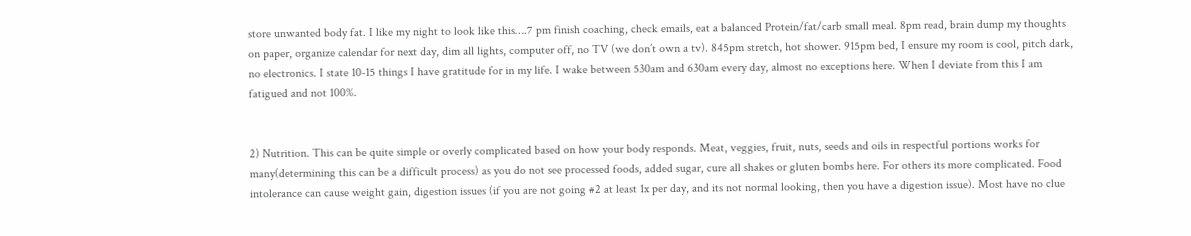store unwanted body fat. I like my night to look like this….7 pm finish coaching, check emails, eat a balanced Protein/fat/carb small meal. 8pm read, brain dump my thoughts on paper, organize calendar for next day, dim all lights, computer off, no TV (we don’t own a tv). 845pm stretch, hot shower. 915pm bed, I ensure my room is cool, pitch dark, no electronics. I state 10-15 things I have gratitude for in my life. I wake between 530am and 630am every day, almost no exceptions here. When I deviate from this I am fatigued and not 100%.


2) Nutrition. This can be quite simple or overly complicated based on how your body responds. Meat, veggies, fruit, nuts, seeds and oils in respectful portions works for many(determining this can be a difficult process) as you do not see processed foods, added sugar, cure all shakes or gluten bombs here. For others its more complicated. Food intolerance can cause weight gain, digestion issues (if you are not going #2 at least 1x per day, and its not normal looking, then you have a digestion issue). Most have no clue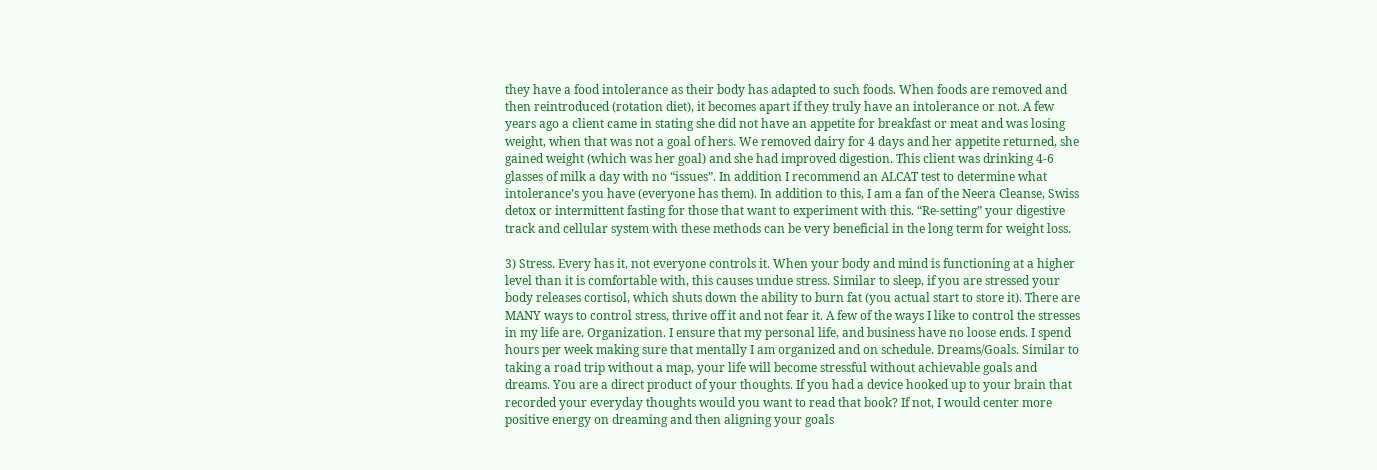they have a food intolerance as their body has adapted to such foods. When foods are removed and then reintroduced (rotation diet), it becomes apart if they truly have an intolerance or not. A few years ago a client came in stating she did not have an appetite for breakfast or meat and was losing weight, when that was not a goal of hers. We removed dairy for 4 days and her appetite returned, she gained weight (which was her goal) and she had improved digestion. This client was drinking 4-6 glasses of milk a day with no “issues”. In addition I recommend an ALCAT test to determine what intolerance’s you have (everyone has them). In addition to this, I am a fan of the Neera Cleanse, Swiss detox or intermittent fasting for those that want to experiment with this. “Re-setting” your digestive track and cellular system with these methods can be very beneficial in the long term for weight loss.

3) Stress. Every has it, not everyone controls it. When your body and mind is functioning at a higher level than it is comfortable with, this causes undue stress. Similar to sleep, if you are stressed your body releases cortisol, which shuts down the ability to burn fat (you actual start to store it). There are MANY ways to control stress, thrive off it and not fear it. A few of the ways I like to control the stresses in my life are. Organization. I ensure that my personal life, and business have no loose ends. I spend hours per week making sure that mentally I am organized and on schedule. Dreams/Goals. Similar to taking a road trip without a map, your life will become stressful without achievable goals and dreams. You are a direct product of your thoughts. If you had a device hooked up to your brain that recorded your everyday thoughts would you want to read that book? If not, I would center more positive energy on dreaming and then aligning your goals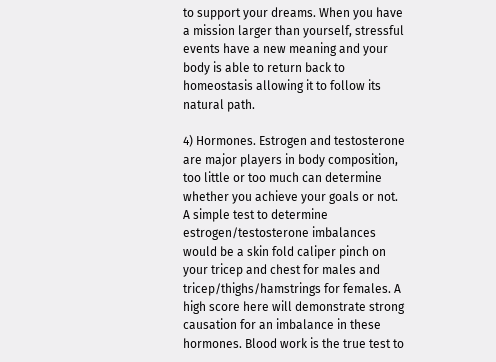to support your dreams. When you have a mission larger than yourself, stressful events have a new meaning and your body is able to return back to homeostasis allowing it to follow its natural path.

4) Hormones. Estrogen and testosterone are major players in body composition, too little or too much can determine whether you achieve your goals or not. A simple test to determine estrogen/testosterone imbalances would be a skin fold caliper pinch on your tricep and chest for males and tricep/thighs/hamstrings for females. A high score here will demonstrate strong causation for an imbalance in these hormones. Blood work is the true test to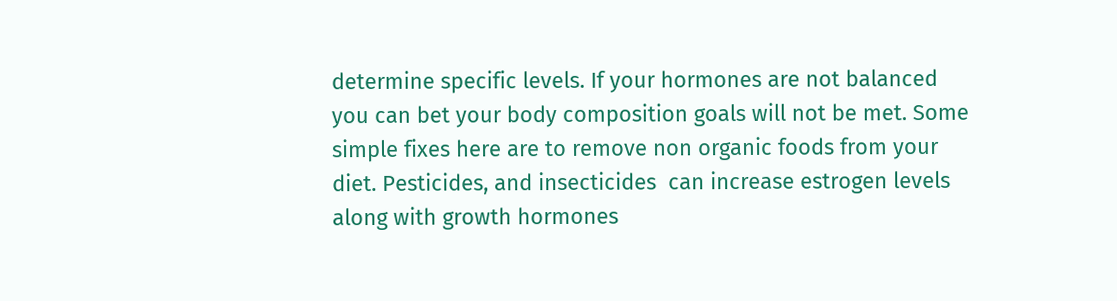determine specific levels. If your hormones are not balanced you can bet your body composition goals will not be met. Some simple fixes here are to remove non organic foods from your diet. Pesticides, and insecticides  can increase estrogen levels along with growth hormones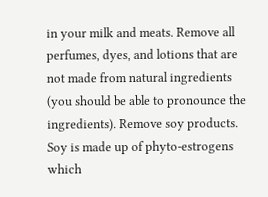in your milk and meats. Remove all perfumes, dyes, and lotions that are not made from natural ingredients (you should be able to pronounce the ingredients). Remove soy products. Soy is made up of phyto-estrogens which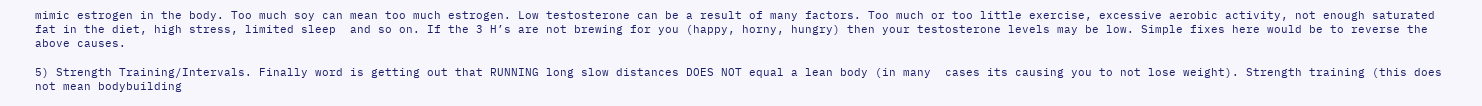mimic estrogen in the body. Too much soy can mean too much estrogen. Low testosterone can be a result of many factors. Too much or too little exercise, excessive aerobic activity, not enough saturated fat in the diet, high stress, limited sleep  and so on. If the 3 H’s are not brewing for you (happy, horny, hungry) then your testosterone levels may be low. Simple fixes here would be to reverse the above causes.

5) Strength Training/Intervals. Finally word is getting out that RUNNING long slow distances DOES NOT equal a lean body (in many  cases its causing you to not lose weight). Strength training (this does not mean bodybuilding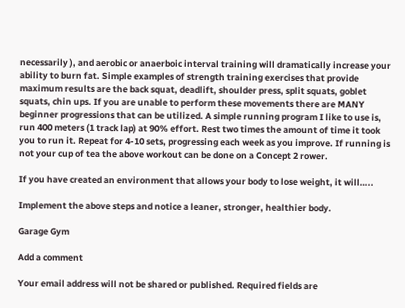necessarily ), and aerobic or anaerboic interval training will dramatically increase your ability to burn fat. Simple examples of strength training exercises that provide maximum results are the back squat, deadlift, shoulder press, split squats, goblet squats, chin ups. If you are unable to perform these movements there are MANY beginner progressions that can be utilized. A simple running program I like to use is, run 400 meters (1 track lap) at 90% effort. Rest two times the amount of time it took you to run it. Repeat for 4-10 sets, progressing each week as you improve. If running is not your cup of tea the above workout can be done on a Concept 2 rower.

If you have created an environment that allows your body to lose weight, it will…..

Implement the above steps and notice a leaner, stronger, healthier body.

Garage Gym

Add a comment

Your email address will not be shared or published. Required fields are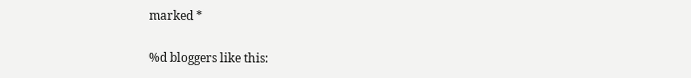marked *

%d bloggers like this: